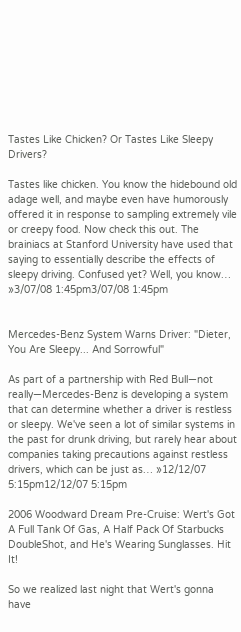Tastes Like Chicken? Or Tastes Like Sleepy Drivers?

Tastes like chicken. You know the hidebound old adage well, and maybe even have humorously offered it in response to sampling extremely vile or creepy food. Now check this out. The brainiacs at Stanford University have used that saying to essentially describe the effects of sleepy driving. Confused yet? Well, you know… »3/07/08 1:45pm3/07/08 1:45pm


Mercedes-Benz System Warns Driver: "Dieter, You Are Sleepy... And Sorrowful"

As part of a partnership with Red Bull—not really—Mercedes-Benz is developing a system that can determine whether a driver is restless or sleepy. We've seen a lot of similar systems in the past for drunk driving, but rarely hear about companies taking precautions against restless drivers, which can be just as… »12/12/07 5:15pm12/12/07 5:15pm

2006 Woodward Dream Pre-Cruise: Wert's Got A Full Tank Of Gas, A Half Pack Of Starbucks DoubleShot, and He's Wearing Sunglasses. Hit It!

So we realized last night that Wert's gonna have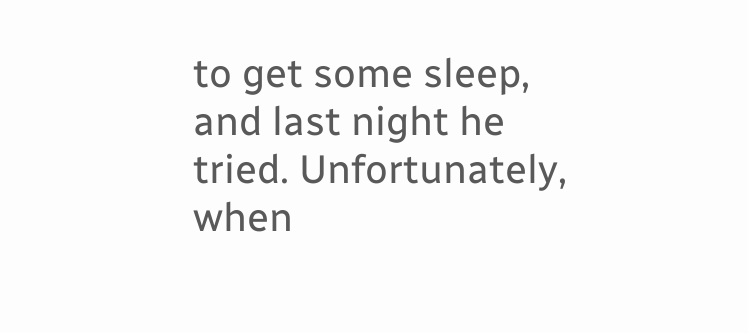to get some sleep, and last night he tried. Unfortunately, when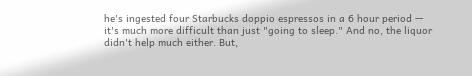he's ingested four Starbucks doppio espressos in a 6 hour period — it's much more difficult than just "going to sleep." And no, the liquor didn't help much either. But,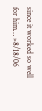since it worked so well for him… »8/18/06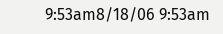9:53am8/18/06 9:53am